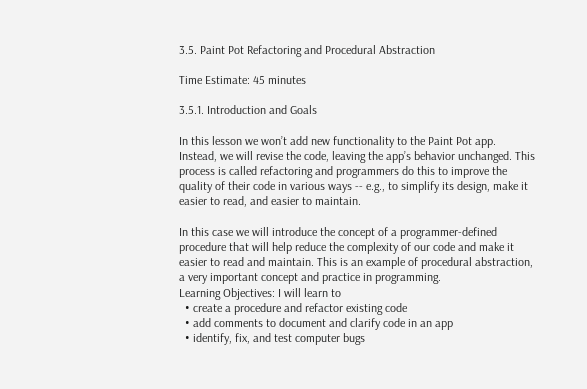3.5. Paint Pot Refactoring and Procedural Abstraction

Time Estimate: 45 minutes

3.5.1. Introduction and Goals

In this lesson we won’t add new functionality to the Paint Pot app. Instead, we will revise the code, leaving the app’s behavior unchanged. This process is called refactoring and programmers do this to improve the quality of their code in various ways -- e.g., to simplify its design, make it easier to read, and easier to maintain.

In this case we will introduce the concept of a programmer-defined procedure that will help reduce the complexity of our code and make it easier to read and maintain. This is an example of procedural abstraction, a very important concept and practice in programming.
Learning Objectives: I will learn to
  • create a procedure and refactor existing code
  • add comments to document and clarify code in an app
  • identify, fix, and test computer bugs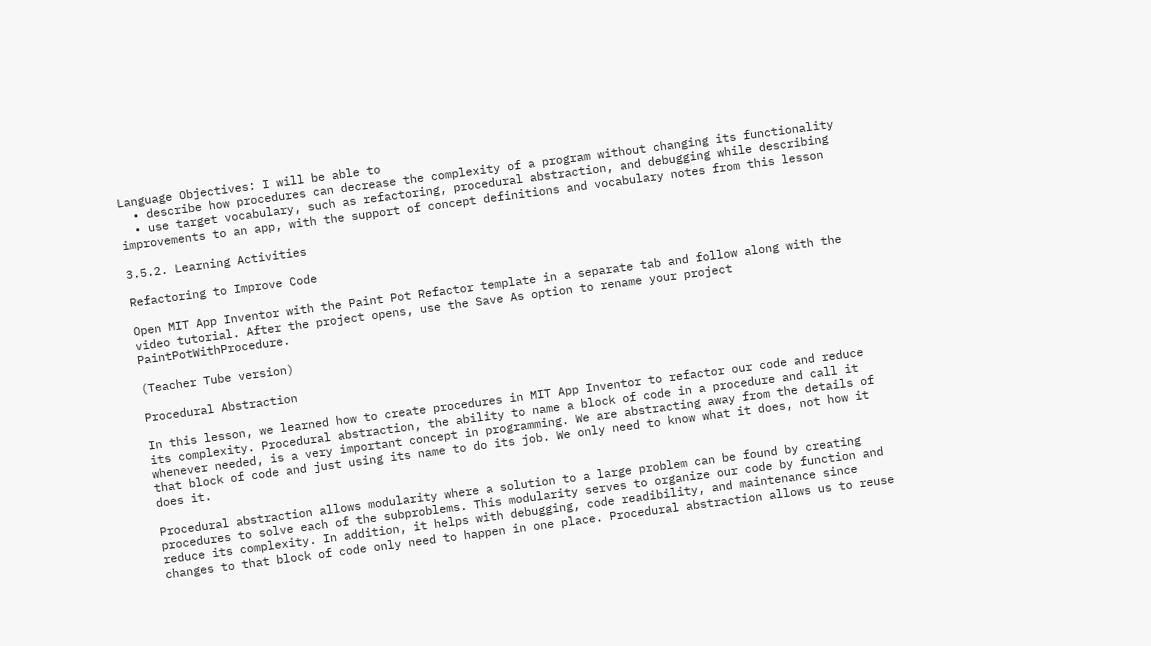Language Objectives: I will be able to
  • describe how procedures can decrease the complexity of a program without changing its functionality
  • use target vocabulary, such as refactoring, procedural abstraction, and debugging while describing improvements to an app, with the support of concept definitions and vocabulary notes from this lesson

3.5.2. Learning Activities

Refactoring to Improve Code

Open MIT App Inventor with the Paint Pot Refactor template in a separate tab and follow along with the video tutorial. After the project opens, use the Save As option to rename your project PaintPotWithProcedure.

(Teacher Tube version)

Procedural Abstraction

In this lesson, we learned how to create procedures in MIT App Inventor to refactor our code and reduce its complexity. Procedural abstraction, the ability to name a block of code in a procedure and call it whenever needed, is a very important concept in programming. We are abstracting away from the details of that block of code and just using its name to do its job. We only need to know what it does, not how it does it.

Procedural abstraction allows modularity where a solution to a large problem can be found by creating procedures to solve each of the subproblems. This modularity serves to organize our code by function and reduce its complexity. In addition, it helps with debugging, code readibility, and maintenance since changes to that block of code only need to happen in one place. Procedural abstraction allows us to reuse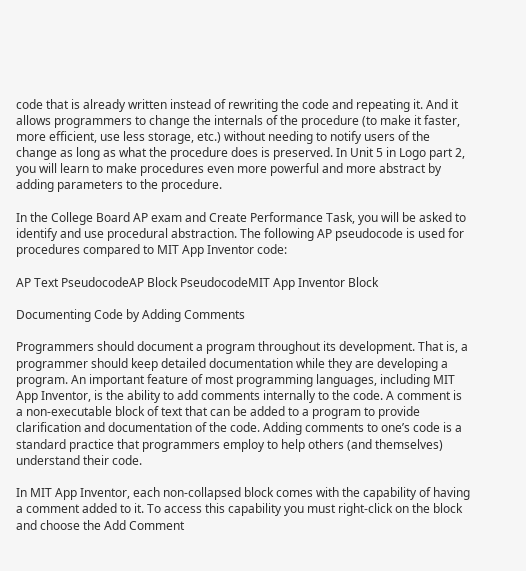code that is already written instead of rewriting the code and repeating it. And it allows programmers to change the internals of the procedure (to make it faster, more efficient, use less storage, etc.) without needing to notify users of the change as long as what the procedure does is preserved. In Unit 5 in Logo part 2, you will learn to make procedures even more powerful and more abstract by adding parameters to the procedure.

In the College Board AP exam and Create Performance Task, you will be asked to identify and use procedural abstraction. The following AP pseudocode is used for procedures compared to MIT App Inventor code:

AP Text PseudocodeAP Block PseudocodeMIT App Inventor Block

Documenting Code by Adding Comments

Programmers should document a program throughout its development. That is, a programmer should keep detailed documentation while they are developing a program. An important feature of most programming languages, including MIT App Inventor, is the ability to add comments internally to the code. A comment is a non-executable block of text that can be added to a program to provide clarification and documentation of the code. Adding comments to one’s code is a standard practice that programmers employ to help others (and themselves) understand their code.

In MIT App Inventor, each non-collapsed block comes with the capability of having a comment added to it. To access this capability you must right-click on the block and choose the Add Comment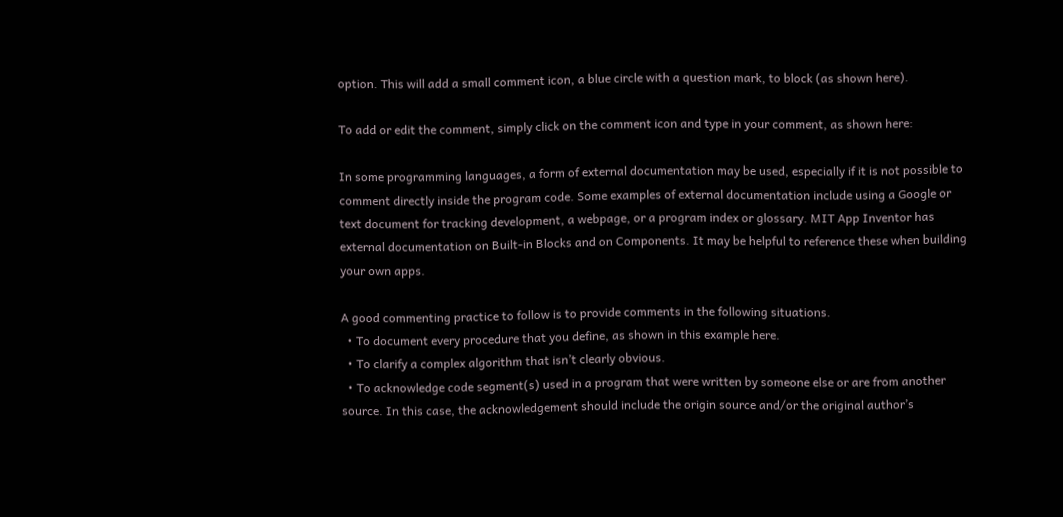option. This will add a small comment icon, a blue circle with a question mark, to block (as shown here).

To add or edit the comment, simply click on the comment icon and type in your comment, as shown here:

In some programming languages, a form of external documentation may be used, especially if it is not possible to comment directly inside the program code. Some examples of external documentation include using a Google or text document for tracking development, a webpage, or a program index or glossary. MIT App Inventor has external documentation on Built-in Blocks and on Components. It may be helpful to reference these when building your own apps.

A good commenting practice to follow is to provide comments in the following situations.
  • To document every procedure that you define, as shown in this example here.
  • To clarify a complex algorithm that isn’t clearly obvious.
  • To acknowledge code segment(s) used in a program that were written by someone else or are from another source. In this case, the acknowledgement should include the origin source and/or the original author’s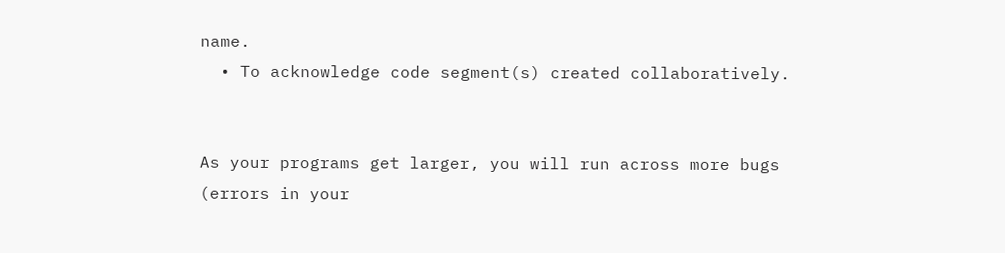name.
  • To acknowledge code segment(s) created collaboratively.


As your programs get larger, you will run across more bugs (errors in your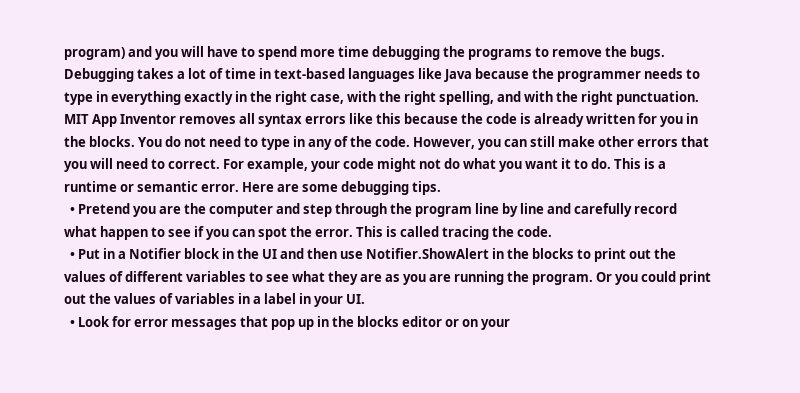program) and you will have to spend more time debugging the programs to remove the bugs. Debugging takes a lot of time in text-based languages like Java because the programmer needs to type in everything exactly in the right case, with the right spelling, and with the right punctuation. MIT App Inventor removes all syntax errors like this because the code is already written for you in the blocks. You do not need to type in any of the code. However, you can still make other errors that you will need to correct. For example, your code might not do what you want it to do. This is a runtime or semantic error. Here are some debugging tips.
  • Pretend you are the computer and step through the program line by line and carefully record what happen to see if you can spot the error. This is called tracing the code.
  • Put in a Notifier block in the UI and then use Notifier.ShowAlert in the blocks to print out the values of different variables to see what they are as you are running the program. Or you could print out the values of variables in a label in your UI.
  • Look for error messages that pop up in the blocks editor or on your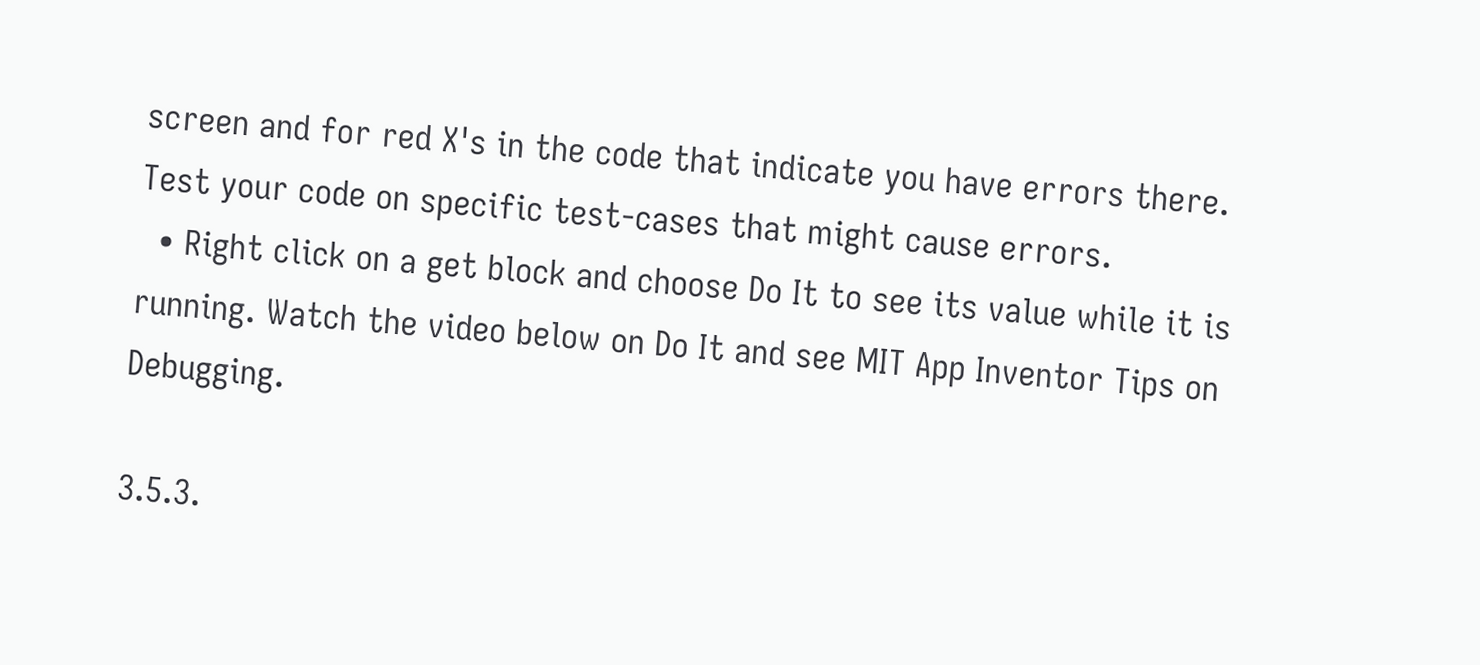screen and for red X's in the code that indicate you have errors there. Test your code on specific test-cases that might cause errors.
  • Right click on a get block and choose Do It to see its value while it is running. Watch the video below on Do It and see MIT App Inventor Tips on Debugging.

3.5.3.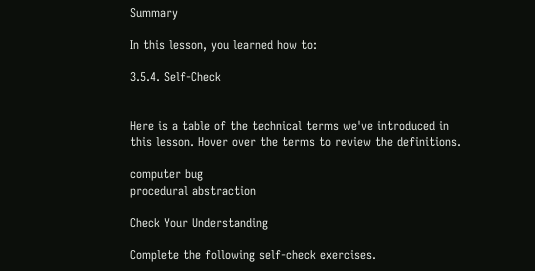Summary

In this lesson, you learned how to:

3.5.4. Self-Check


Here is a table of the technical terms we've introduced in this lesson. Hover over the terms to review the definitions.

computer bug
procedural abstraction

Check Your Understanding

Complete the following self-check exercises.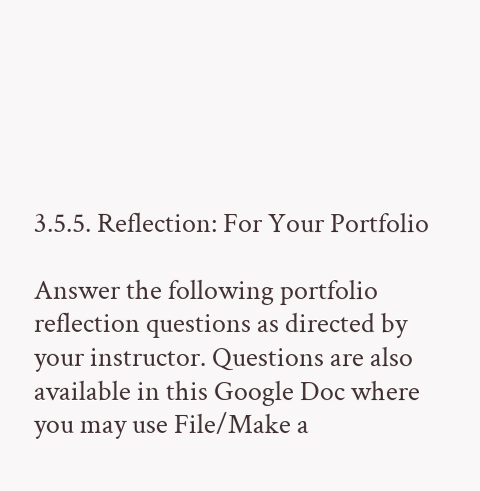3.5.5. Reflection: For Your Portfolio

Answer the following portfolio reflection questions as directed by your instructor. Questions are also available in this Google Doc where you may use File/Make a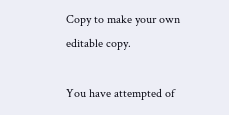Copy to make your own editable copy.

You have attempted of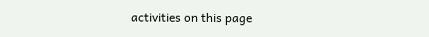activities on this page